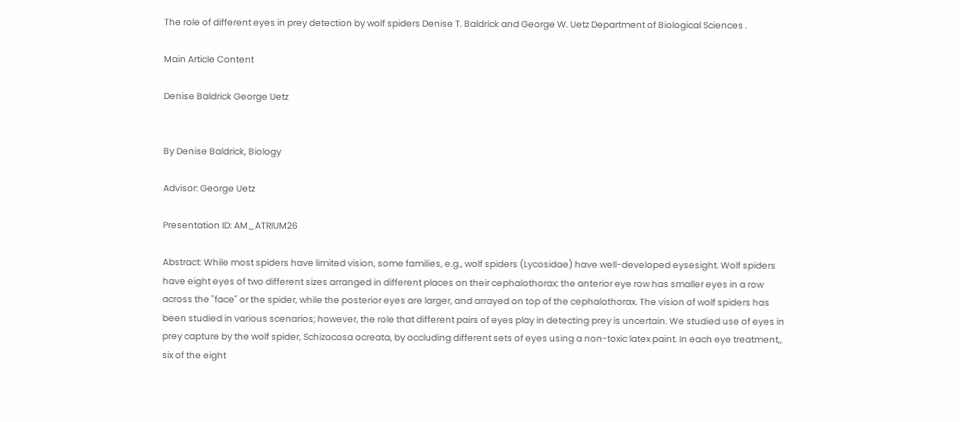The role of different eyes in prey detection by wolf spiders Denise T. Baldrick and George W. Uetz Department of Biological Sciences .

Main Article Content

Denise Baldrick George Uetz


By Denise Baldrick, Biology

Advisor: George Uetz

Presentation ID: AM_ATRIUM26

Abstract: While most spiders have limited vision, some families, e.g., wolf spiders (Lycosidae) have well-developed eysesight. Wolf spiders have eight eyes of two different sizes arranged in different places on their cephalothorax: the anterior eye row has smaller eyes in a row across the "face" or the spider, while the posterior eyes are larger, and arrayed on top of the cephalothorax. The vision of wolf spiders has been studied in various scenarios; however, the role that different pairs of eyes play in detecting prey is uncertain. We studied use of eyes in prey capture by the wolf spider, Schizocosa ocreata, by occluding different sets of eyes using a non-toxic latex paint. In each eye treatment,, six of the eight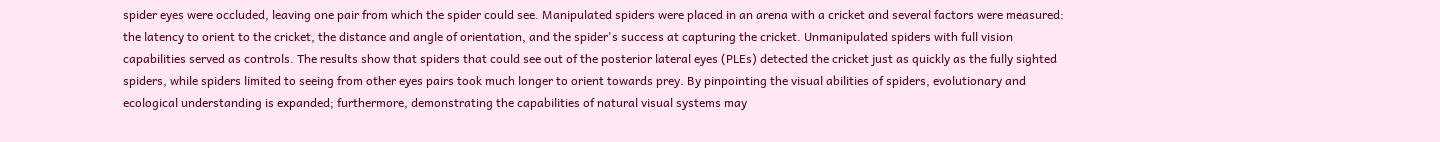spider eyes were occluded, leaving one pair from which the spider could see. Manipulated spiders were placed in an arena with a cricket and several factors were measured: the latency to orient to the cricket, the distance and angle of orientation, and the spider's success at capturing the cricket. Unmanipulated spiders with full vision capabilities served as controls. The results show that spiders that could see out of the posterior lateral eyes (PLEs) detected the cricket just as quickly as the fully sighted spiders, while spiders limited to seeing from other eyes pairs took much longer to orient towards prey. By pinpointing the visual abilities of spiders, evolutionary and ecological understanding is expanded; furthermore, demonstrating the capabilities of natural visual systems may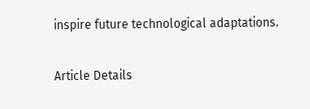inspire future technological adaptations.

Article Details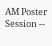AM Poster Session --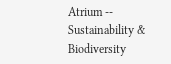Atrium -- Sustainability & Biodiversity